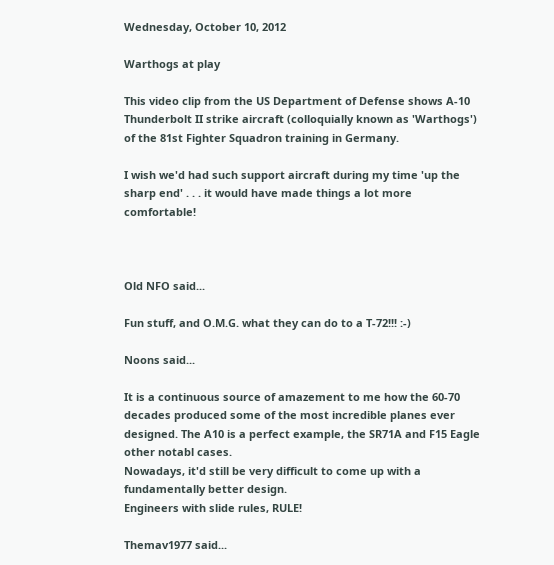Wednesday, October 10, 2012

Warthogs at play

This video clip from the US Department of Defense shows A-10 Thunderbolt II strike aircraft (colloquially known as 'Warthogs') of the 81st Fighter Squadron training in Germany.

I wish we'd had such support aircraft during my time 'up the sharp end' . . . it would have made things a lot more comfortable!



Old NFO said...

Fun stuff, and O.M.G. what they can do to a T-72!!! :-)

Noons said...

It is a continuous source of amazement to me how the 60-70 decades produced some of the most incredible planes ever designed. The A10 is a perfect example, the SR71A and F15 Eagle other notabl cases.
Nowadays, it'd still be very difficult to come up with a fundamentally better design.
Engineers with slide rules, RULE!

Themav1977 said...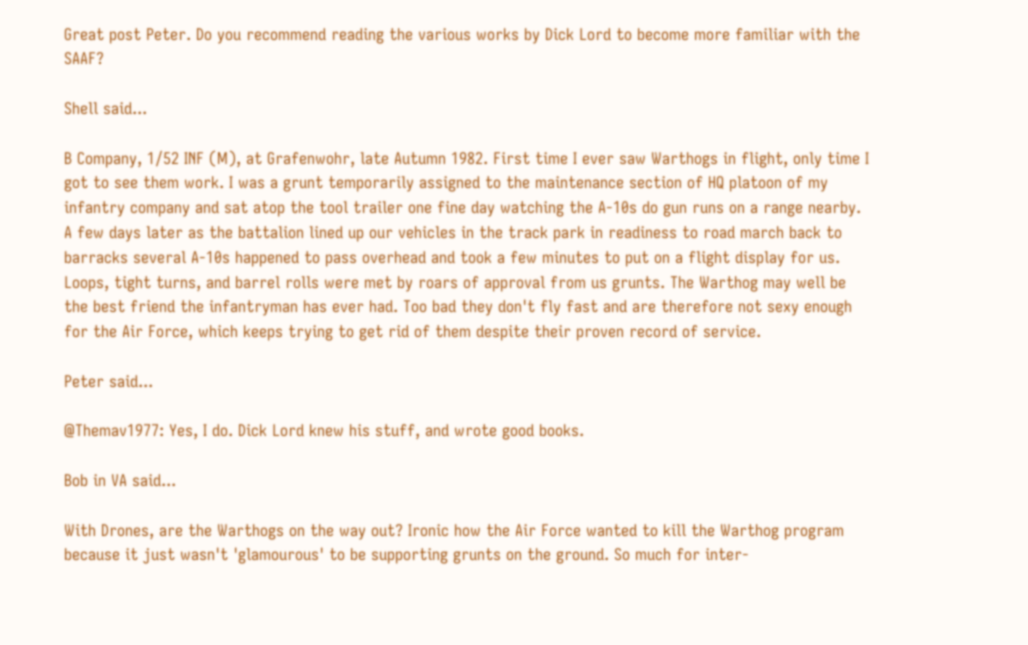Great post Peter. Do you recommend reading the various works by Dick Lord to become more familiar with the SAAF?

Shell said...

B Company, 1/52 INF (M), at Grafenwohr, late Autumn 1982. First time I ever saw Warthogs in flight, only time I got to see them work. I was a grunt temporarily assigned to the maintenance section of HQ platoon of my infantry company and sat atop the tool trailer one fine day watching the A-10s do gun runs on a range nearby. A few days later as the battalion lined up our vehicles in the track park in readiness to road march back to barracks several A-10s happened to pass overhead and took a few minutes to put on a flight display for us. Loops, tight turns, and barrel rolls were met by roars of approval from us grunts. The Warthog may well be the best friend the infantryman has ever had. Too bad they don't fly fast and are therefore not sexy enough for the Air Force, which keeps trying to get rid of them despite their proven record of service.

Peter said...

@Themav1977: Yes, I do. Dick Lord knew his stuff, and wrote good books.

Bob in VA said...

With Drones, are the Warthogs on the way out? Ironic how the Air Force wanted to kill the Warthog program because it just wasn't 'glamourous' to be supporting grunts on the ground. So much for inter-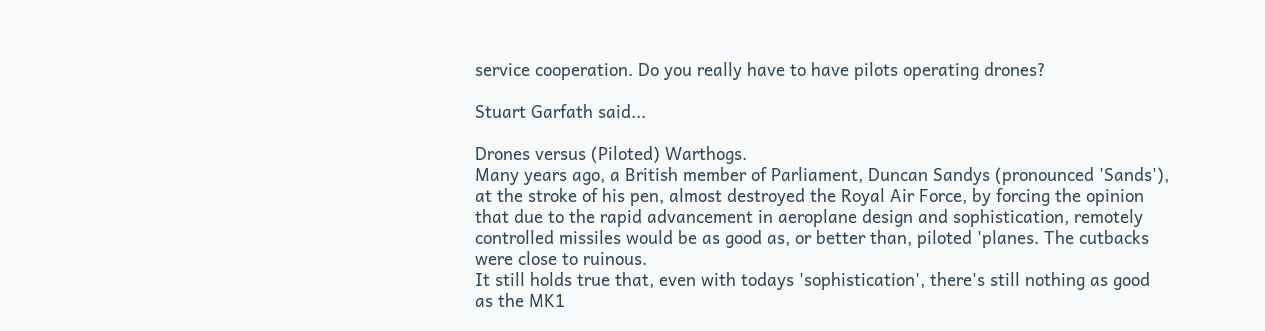service cooperation. Do you really have to have pilots operating drones?

Stuart Garfath said...

Drones versus (Piloted) Warthogs.
Many years ago, a British member of Parliament, Duncan Sandys (pronounced 'Sands'), at the stroke of his pen, almost destroyed the Royal Air Force, by forcing the opinion that due to the rapid advancement in aeroplane design and sophistication, remotely controlled missiles would be as good as, or better than, piloted 'planes. The cutbacks were close to ruinous.
It still holds true that, even with todays 'sophistication', there's still nothing as good as the MK1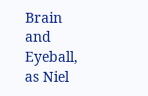Brain and Eyeball, as Niel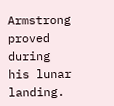Armstrong proved during his lunar landing.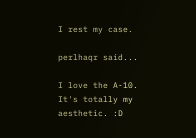I rest my case.

perlhaqr said...

I love the A-10. It's totally my aesthetic. :D